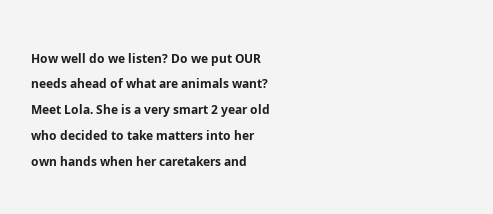How well do we listen? Do we put OUR needs ahead of what are animals want? Meet Lola. She is a very smart 2 year old who decided to take matters into her own hands when her caretakers and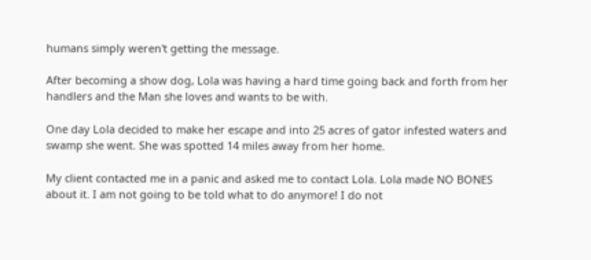humans simply weren't getting the message.

After becoming a show dog, Lola was having a hard time going back and forth from her handlers and the Man she loves and wants to be with.

One day Lola decided to make her escape and into 25 acres of gator infested waters and swamp she went. She was spotted 14 miles away from her home.

My client contacted me in a panic and asked me to contact Lola. Lola made NO BONES about it. I am not going to be told what to do anymore! I do not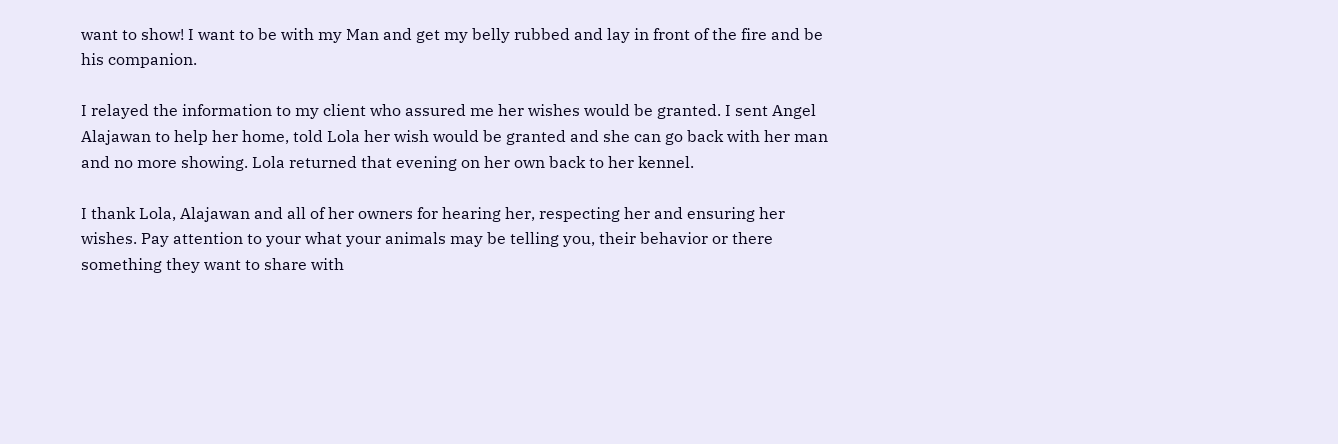want to show! I want to be with my Man and get my belly rubbed and lay in front of the fire and be his companion.

I relayed the information to my client who assured me her wishes would be granted. I sent Angel Alajawan to help her home, told Lola her wish would be granted and she can go back with her man and no more showing. Lola returned that evening on her own back to her kennel.

I thank Lola, Alajawan and all of her owners for hearing her, respecting her and ensuring her wishes. Pay attention to your what your animals may be telling you, their behavior or there something they want to share with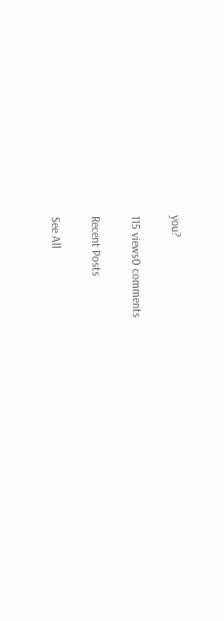you?

115 views0 comments

Recent Posts

See All